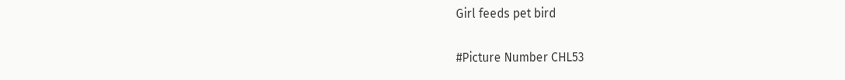Girl feeds pet bird

#Picture Number CHL53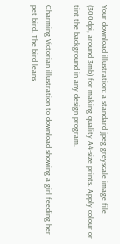Your download illustration: a standard jpeg greyscale image file (300dpi, around 3mb) for making quality A4-size prints. Apply colour or tint the background in any design program.

Charming Victorian illustration to download showing a girl feeding her pet bird. The bird leans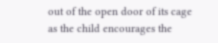out of the open door of its cage as the child encourages the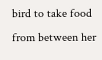bird to take food from between her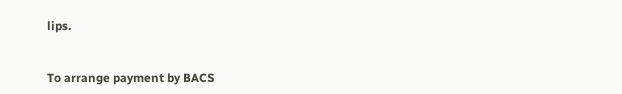lips.


To arrange payment by BACS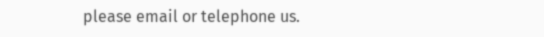please email or telephone us.